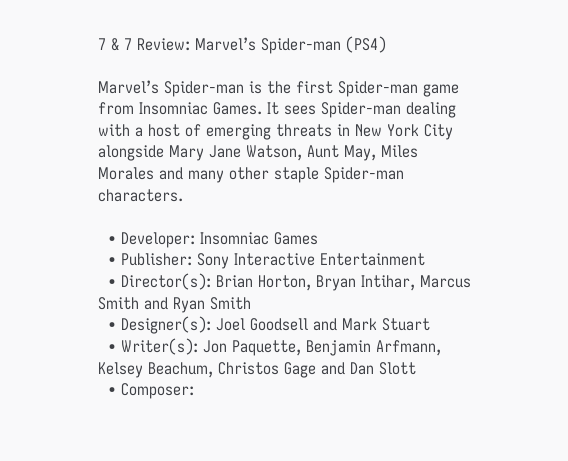7 & 7 Review: Marvel’s Spider-man (PS4)

Marvel’s Spider-man is the first Spider-man game from Insomniac Games. It sees Spider-man dealing with a host of emerging threats in New York City alongside Mary Jane Watson, Aunt May, Miles Morales and many other staple Spider-man characters.

  • Developer: Insomniac Games
  • Publisher: Sony Interactive Entertainment
  • Director(s): Brian Horton, Bryan Intihar, Marcus Smith and Ryan Smith
  • Designer(s): Joel Goodsell and Mark Stuart
  • Writer(s): Jon Paquette, Benjamin Arfmann, Kelsey Beachum, Christos Gage and Dan Slott
  • Composer: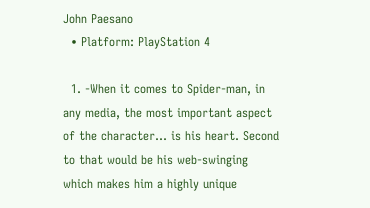John Paesano
  • Platform: PlayStation 4

  1. -When it comes to Spider-man, in any media, the most important aspect of the character… is his heart. Second to that would be his web-swinging which makes him a highly unique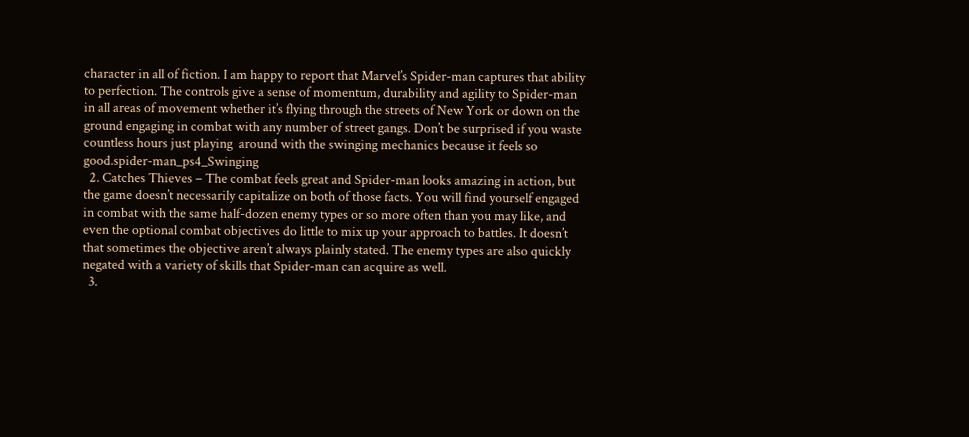character in all of fiction. I am happy to report that Marvel’s Spider-man captures that ability to perfection. The controls give a sense of momentum, durability and agility to Spider-man in all areas of movement whether it’s flying through the streets of New York or down on the ground engaging in combat with any number of street gangs. Don’t be surprised if you waste countless hours just playing  around with the swinging mechanics because it feels so good.spider-man_ps4_Swinging
  2. Catches Thieves – The combat feels great and Spider-man looks amazing in action, but the game doesn’t necessarily capitalize on both of those facts. You will find yourself engaged in combat with the same half-dozen enemy types or so more often than you may like, and even the optional combat objectives do little to mix up your approach to battles. It doesn’t that sometimes the objective aren’t always plainly stated. The enemy types are also quickly negated with a variety of skills that Spider-man can acquire as well.
  3.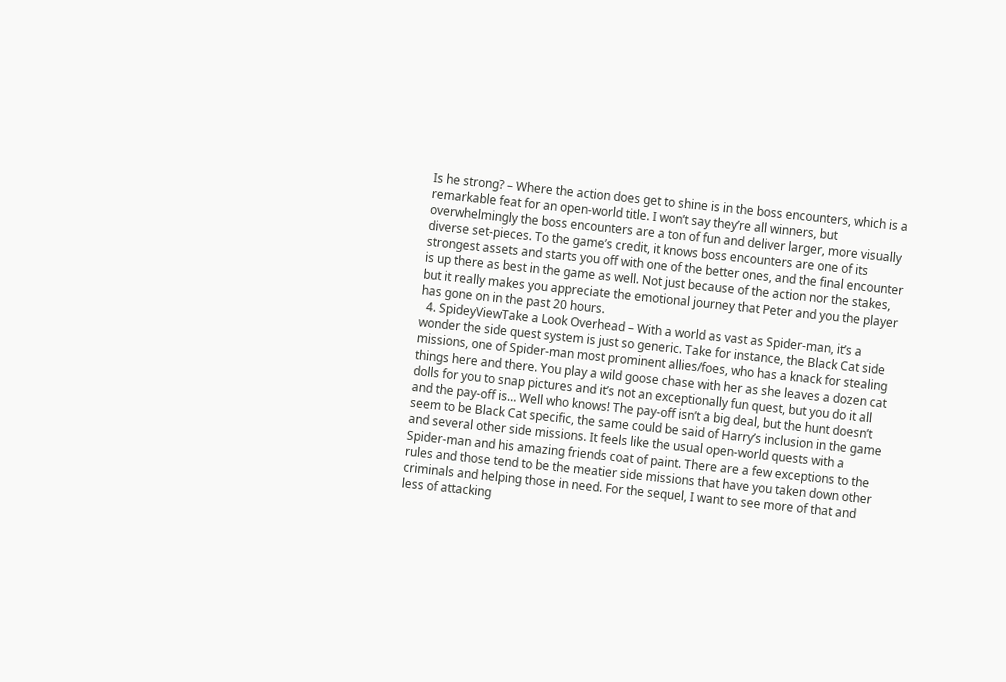Is he strong? – Where the action does get to shine is in the boss encounters, which is a remarkable feat for an open-world title. I won’t say they’re all winners, but overwhelmingly the boss encounters are a ton of fun and deliver larger, more visually diverse set-pieces. To the game’s credit, it knows boss encounters are one of its strongest assets and starts you off with one of the better ones, and the final encounter is up there as best in the game as well. Not just because of the action nor the stakes, but it really makes you appreciate the emotional journey that Peter and you the player has gone on in the past 20 hours.
  4. SpideyViewTake a Look Overhead – With a world as vast as Spider-man, it’s a wonder the side quest system is just so generic. Take for instance, the Black Cat side missions, one of Spider-man most prominent allies/foes, who has a knack for stealing things here and there. You play a wild goose chase with her as she leaves a dozen cat dolls for you to snap pictures and it’s not an exceptionally fun quest, but you do it all and the pay-off is… Well who knows! The pay-off isn’t a big deal, but the hunt doesn’t seem to be Black Cat specific, the same could be said of Harry’s inclusion in the game and several other side missions. It feels like the usual open-world quests with a Spider-man and his amazing friends coat of paint. There are a few exceptions to the rules and those tend to be the meatier side missions that have you taken down other criminals and helping those in need. For the sequel, I want to see more of that and less of attacking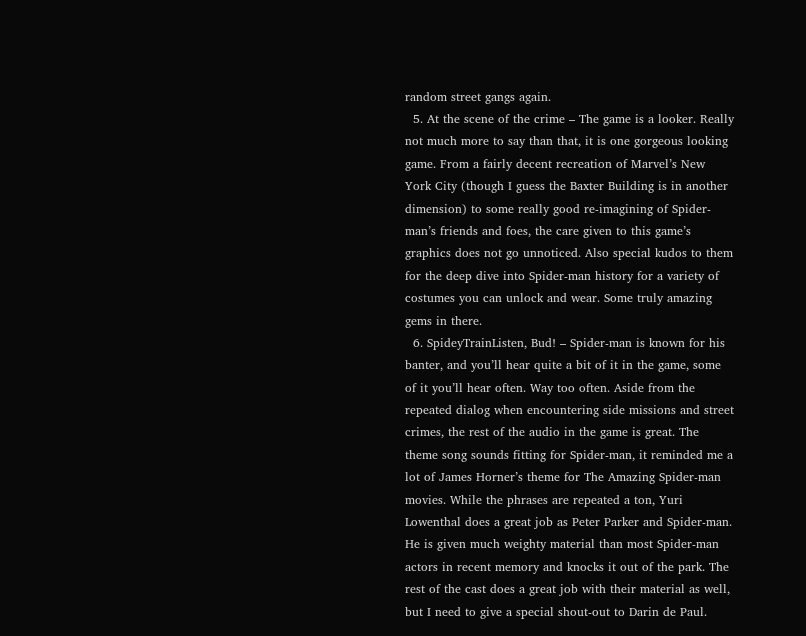random street gangs again.
  5. At the scene of the crime – The game is a looker. Really not much more to say than that, it is one gorgeous looking game. From a fairly decent recreation of Marvel’s New York City (though I guess the Baxter Building is in another dimension) to some really good re-imagining of Spider-man’s friends and foes, the care given to this game’s graphics does not go unnoticed. Also special kudos to them for the deep dive into Spider-man history for a variety of costumes you can unlock and wear. Some truly amazing gems in there.
  6. SpideyTrainListen, Bud! – Spider-man is known for his banter, and you’ll hear quite a bit of it in the game, some of it you’ll hear often. Way too often. Aside from the repeated dialog when encountering side missions and street crimes, the rest of the audio in the game is great. The theme song sounds fitting for Spider-man, it reminded me a lot of James Horner’s theme for The Amazing Spider-man movies. While the phrases are repeated a ton, Yuri Lowenthal does a great job as Peter Parker and Spider-man. He is given much weighty material than most Spider-man actors in recent memory and knocks it out of the park. The rest of the cast does a great job with their material as well, but I need to give a special shout-out to Darin de Paul.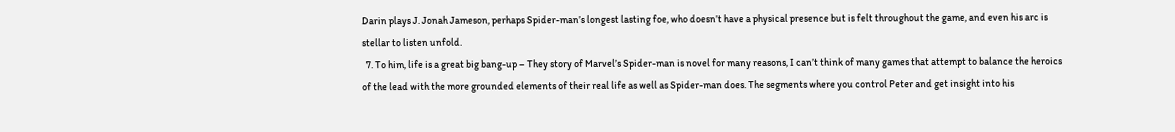Darin plays J. Jonah Jameson, perhaps Spider-man’s longest lasting foe, who doesn’t have a physical presence but is felt throughout the game, and even his arc is stellar to listen unfold.
  7. To him, life is a great big bang-up – They story of Marvel’s Spider-man is novel for many reasons, I can’t think of many games that attempt to balance the heroics of the lead with the more grounded elements of their real life as well as Spider-man does. The segments where you control Peter and get insight into his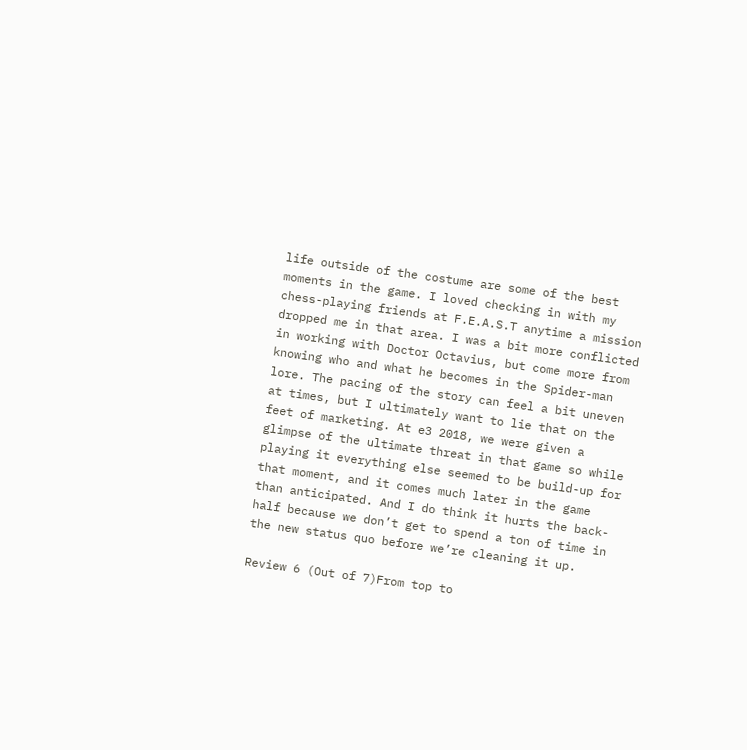life outside of the costume are some of the best moments in the game. I loved checking in with my chess-playing friends at F.E.A.S.T anytime a mission dropped me in that area. I was a bit more conflicted in working with Doctor Octavius, but come more from knowing who and what he becomes in the Spider-man lore. The pacing of the story can feel a bit uneven at times, but I ultimately want to lie that on the feet of marketing. At e3 2018, we were given a glimpse of the ultimate threat in that game so while playing it everything else seemed to be build-up for that moment, and it comes much later in the game than anticipated. And I do think it hurts the back-half because we don’t get to spend a ton of time in the new status quo before we’re cleaning it up.

Review 6 (Out of 7)From top to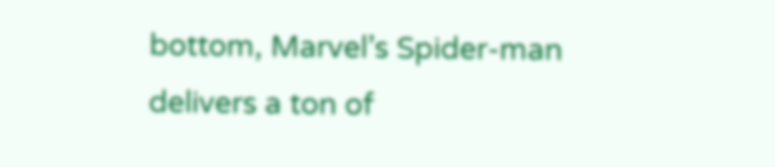bottom, Marvel’s Spider-man delivers a ton of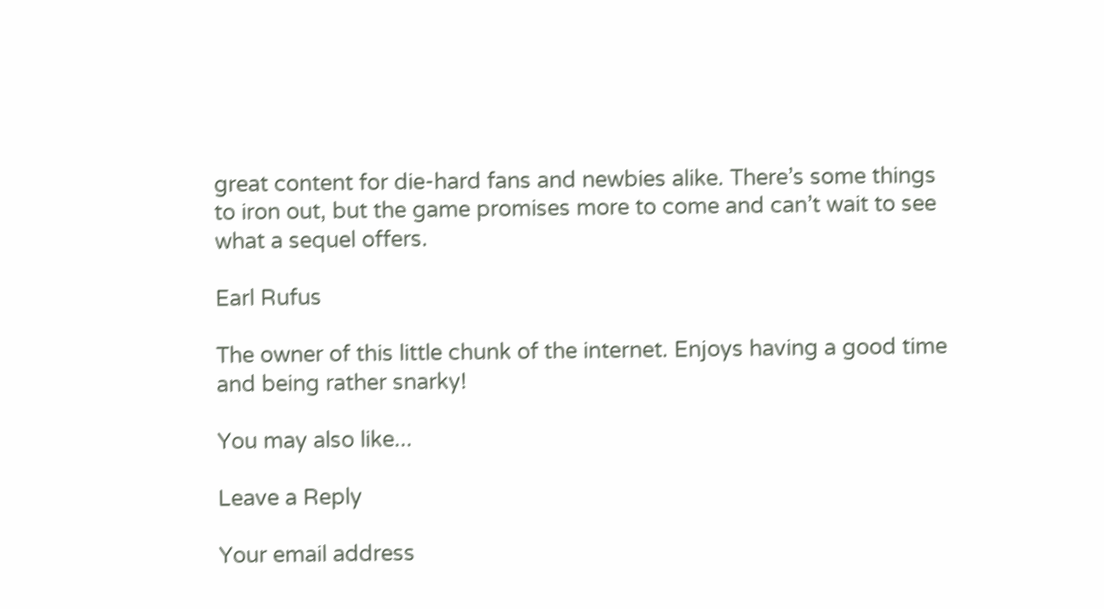great content for die-hard fans and newbies alike. There’s some things to iron out, but the game promises more to come and can’t wait to see what a sequel offers.

Earl Rufus

The owner of this little chunk of the internet. Enjoys having a good time and being rather snarky!

You may also like...

Leave a Reply

Your email address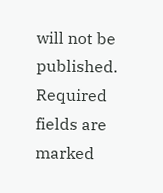will not be published. Required fields are marked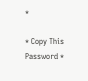*

* Copy This Password *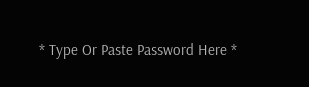* Type Or Paste Password Here *